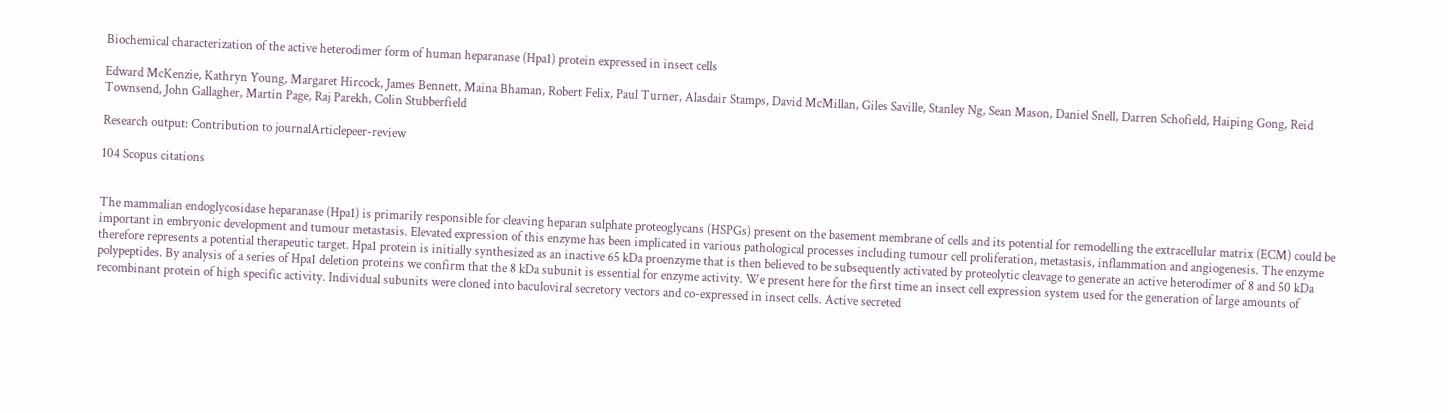Biochemical characterization of the active heterodimer form of human heparanase (Hpa1) protein expressed in insect cells

Edward McKenzie, Kathryn Young, Margaret Hircock, James Bennett, Maina Bhaman, Robert Felix, Paul Turner, Alasdair Stamps, David McMillan, Giles Saville, Stanley Ng, Sean Mason, Daniel Snell, Darren Schofield, Haiping Gong, Reid Townsend, John Gallagher, Martin Page, Raj Parekh, Colin Stubberfield

Research output: Contribution to journalArticlepeer-review

104 Scopus citations


The mammalian endoglycosidase heparanase (Hpa1) is primarily responsible for cleaving heparan sulphate proteoglycans (HSPGs) present on the basement membrane of cells and its potential for remodelling the extracellular matrix (ECM) could be important in embryonic development and tumour metastasis. Elevated expression of this enzyme has been implicated in various pathological processes including tumour cell proliferation, metastasis, inflammation and angiogenesis. The enzyme therefore represents a potential therapeutic target. Hpa1 protein is initially synthesized as an inactive 65 kDa proenzyme that is then believed to be subsequently activated by proteolytic cleavage to generate an active heterodimer of 8 and 50 kDa polypeptides. By analysis of a series of Hpa1 deletion proteins we confirm that the 8 kDa subunit is essential for enzyme activity. We present here for the first time an insect cell expression system used for the generation of large amounts of recombinant protein of high specific activity. Individual subunits were cloned into baculoviral secretory vectors and co-expressed in insect cells. Active secreted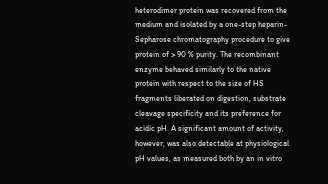heterodimer protein was recovered from the medium and isolated by a one-step heparin-Sepharose chromatography procedure to give protein of > 90 % purity. The recombinant enzyme behaved similarly to the native protein with respect to the size of HS fragments liberated on digestion, substrate cleavage specificity and its preference for acidic pH. A significant amount of activity, however, was also detectable at physiological pH values, as measured both by an in vitro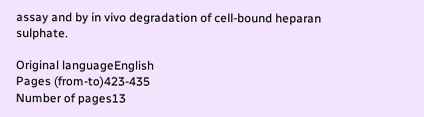assay and by in vivo degradation of cell-bound heparan sulphate.

Original languageEnglish
Pages (from-to)423-435
Number of pages13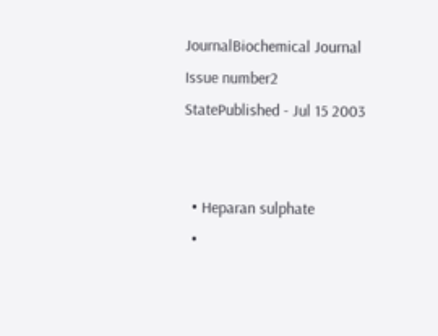JournalBiochemical Journal
Issue number2
StatePublished - Jul 15 2003


  • Heparan sulphate
  •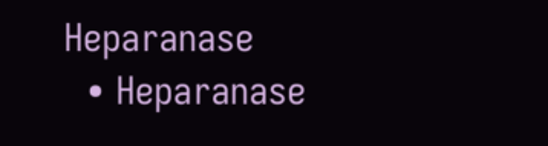Heparanase
  • Heparanase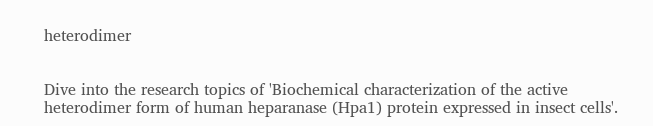heterodimer


Dive into the research topics of 'Biochemical characterization of the active heterodimer form of human heparanase (Hpa1) protein expressed in insect cells'.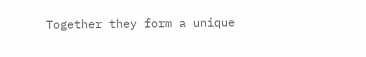Together they form a unique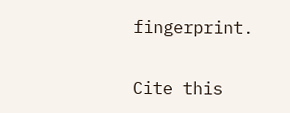fingerprint.

Cite this